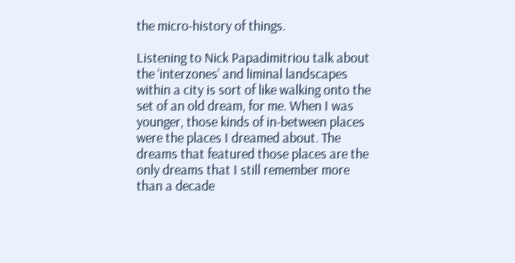the micro-history of things.

Listening to Nick Papadimitriou talk about the ‘interzones’ and liminal landscapes within a city is sort of like walking onto the set of an old dream, for me. When I was younger, those kinds of in-between places were the places I dreamed about. The dreams that featured those places are the only dreams that I still remember more than a decade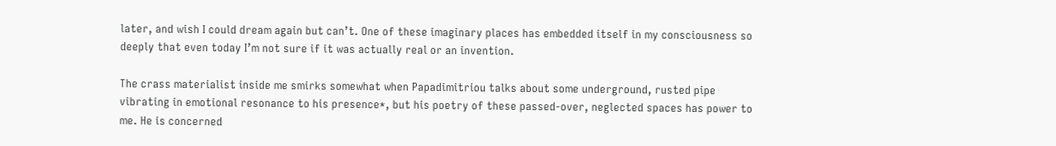later, and wish I could dream again but can’t. One of these imaginary places has embedded itself in my consciousness so deeply that even today I’m not sure if it was actually real or an invention.

The crass materialist inside me smirks somewhat when Papadimitriou talks about some underground, rusted pipe vibrating in emotional resonance to his presence*, but his poetry of these passed-over, neglected spaces has power to me. He is concerned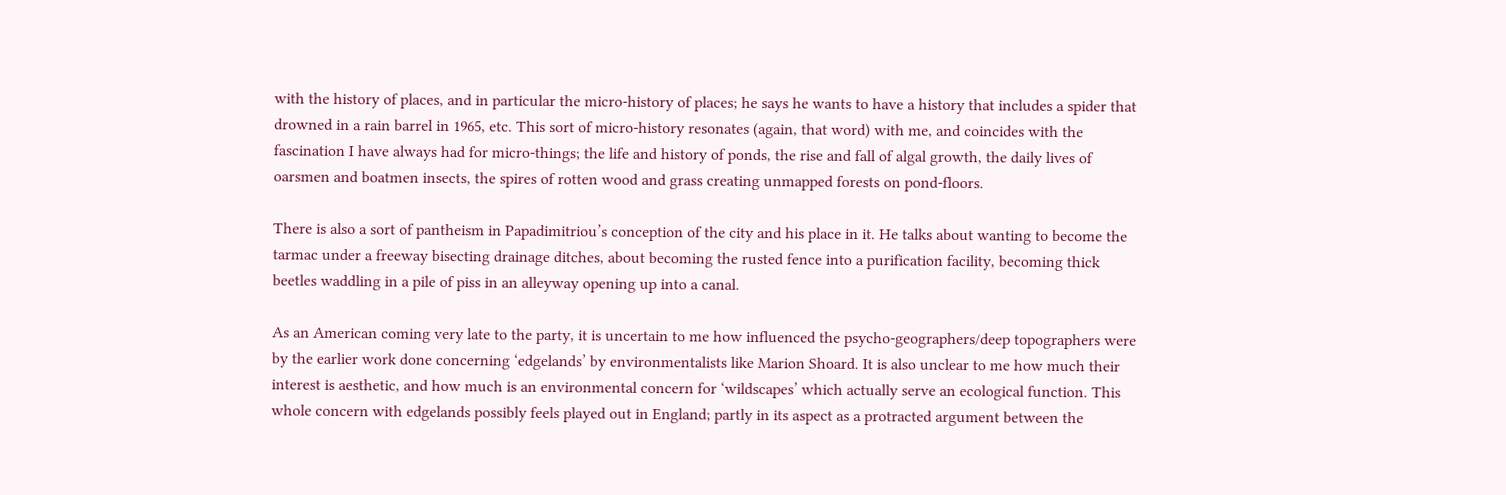with the history of places, and in particular the micro-history of places; he says he wants to have a history that includes a spider that drowned in a rain barrel in 1965, etc. This sort of micro-history resonates (again, that word) with me, and coincides with the fascination I have always had for micro-things; the life and history of ponds, the rise and fall of algal growth, the daily lives of oarsmen and boatmen insects, the spires of rotten wood and grass creating unmapped forests on pond-floors.

There is also a sort of pantheism in Papadimitriou’s conception of the city and his place in it. He talks about wanting to become the tarmac under a freeway bisecting drainage ditches, about becoming the rusted fence into a purification facility, becoming thick beetles waddling in a pile of piss in an alleyway opening up into a canal.

As an American coming very late to the party, it is uncertain to me how influenced the psycho-geographers/deep topographers were by the earlier work done concerning ‘edgelands’ by environmentalists like Marion Shoard. It is also unclear to me how much their interest is aesthetic, and how much is an environmental concern for ‘wildscapes’ which actually serve an ecological function. This whole concern with edgelands possibly feels played out in England; partly in its aspect as a protracted argument between the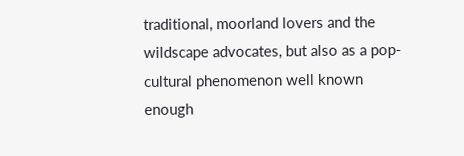traditional, moorland lovers and the wildscape advocates, but also as a pop-cultural phenomenon well known enough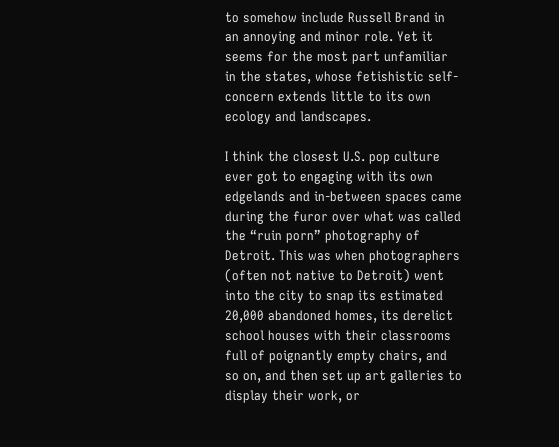to somehow include Russell Brand in an annoying and minor role. Yet it seems for the most part unfamiliar in the states, whose fetishistic self-concern extends little to its own ecology and landscapes.

I think the closest U.S. pop culture ever got to engaging with its own edgelands and in-between spaces came during the furor over what was called the “ruin porn” photography of Detroit. This was when photographers (often not native to Detroit) went into the city to snap its estimated 20,000 abandoned homes, its derelict school houses with their classrooms full of poignantly empty chairs, and so on, and then set up art galleries to display their work, or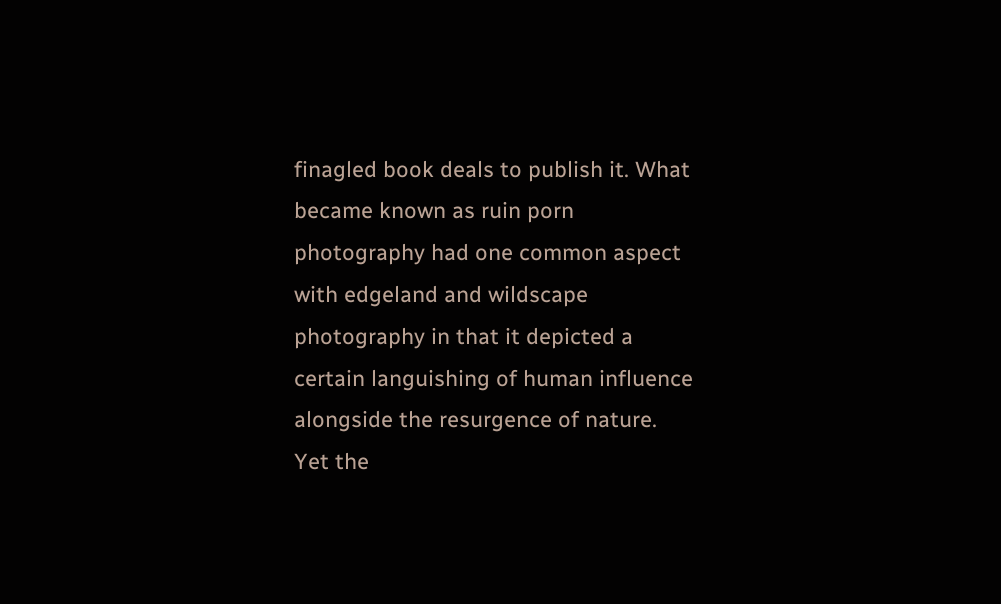finagled book deals to publish it. What became known as ruin porn photography had one common aspect with edgeland and wildscape photography in that it depicted a certain languishing of human influence alongside the resurgence of nature. Yet the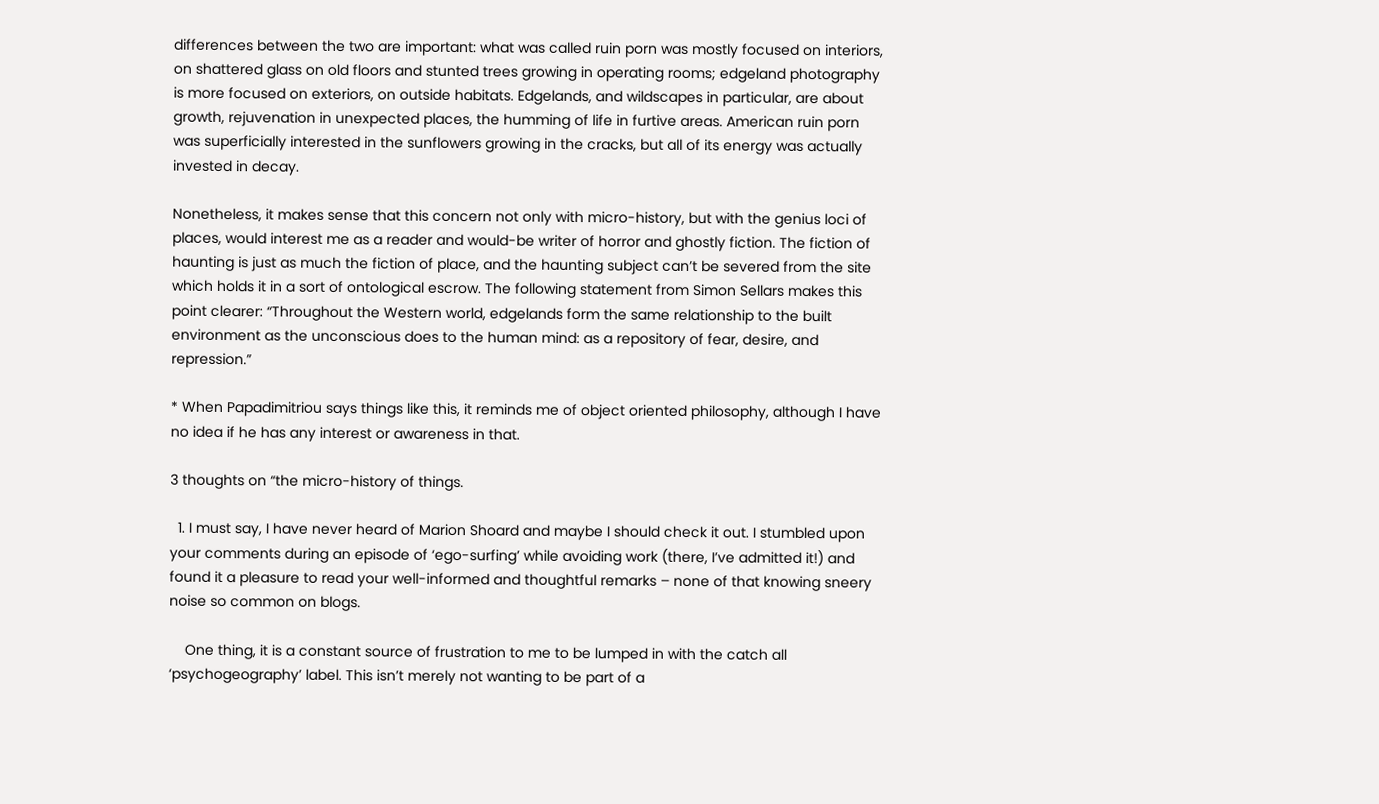differences between the two are important: what was called ruin porn was mostly focused on interiors, on shattered glass on old floors and stunted trees growing in operating rooms; edgeland photography is more focused on exteriors, on outside habitats. Edgelands, and wildscapes in particular, are about growth, rejuvenation in unexpected places, the humming of life in furtive areas. American ruin porn was superficially interested in the sunflowers growing in the cracks, but all of its energy was actually invested in decay.

Nonetheless, it makes sense that this concern not only with micro-history, but with the genius loci of places, would interest me as a reader and would-be writer of horror and ghostly fiction. The fiction of haunting is just as much the fiction of place, and the haunting subject can’t be severed from the site which holds it in a sort of ontological escrow. The following statement from Simon Sellars makes this point clearer: “Throughout the Western world, edgelands form the same relationship to the built environment as the unconscious does to the human mind: as a repository of fear, desire, and repression.”

* When Papadimitriou says things like this, it reminds me of object oriented philosophy, although I have no idea if he has any interest or awareness in that.

3 thoughts on “the micro-history of things.

  1. I must say, I have never heard of Marion Shoard and maybe I should check it out. I stumbled upon your comments during an episode of ‘ego-surfing’ while avoiding work (there, I’ve admitted it!) and found it a pleasure to read your well-informed and thoughtful remarks – none of that knowing sneery noise so common on blogs.

    One thing, it is a constant source of frustration to me to be lumped in with the catch all ‘psychogeography’ label. This isn’t merely not wanting to be part of a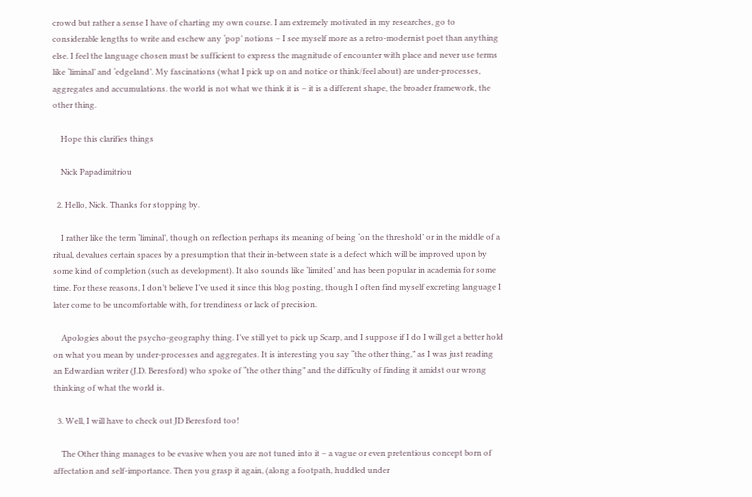crowd but rather a sense I have of charting my own course. I am extremely motivated in my researches, go to considerable lengths to write and eschew any ‘pop’ notions – I see myself more as a retro-modernist poet than anything else. I feel the language chosen must be sufficient to express the magnitude of encounter with place and never use terms like ‘liminal’ and ‘edgeland’. My fascinations (what I pick up on and notice or think/feel about) are under-processes, aggregates and accumulations. the world is not what we think it is – it is a different shape, the broader framework, the other thing.

    Hope this clarifies things

    Nick Papadimitriou

  2. Hello, Nick. Thanks for stopping by.

    I rather like the term ‘liminal’, though on reflection perhaps its meaning of being ‘on the threshold’ or in the middle of a ritual, devalues certain spaces by a presumption that their in-between state is a defect which will be improved upon by some kind of completion (such as development). It also sounds like ‘limited’ and has been popular in academia for some time. For these reasons, I don’t believe I’ve used it since this blog posting, though I often find myself excreting language I later come to be uncomfortable with, for trendiness or lack of precision.

    Apologies about the psycho-geography thing. I’ve still yet to pick up Scarp, and I suppose if I do I will get a better hold on what you mean by under-processes and aggregates. It is interesting you say “the other thing,” as I was just reading an Edwardian writer (J.D. Beresford) who spoke of “the other thing” and the difficulty of finding it amidst our wrong thinking of what the world is.

  3. Well, I will have to check out JD Beresford too!

    The Other thing manages to be evasive when you are not tuned into it – a vague or even pretentious concept born of affectation and self-importance. Then you grasp it again, (along a footpath, huddled under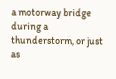a motorway bridge during a thunderstorm, or just as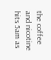the coffee and nicotine hits 5am as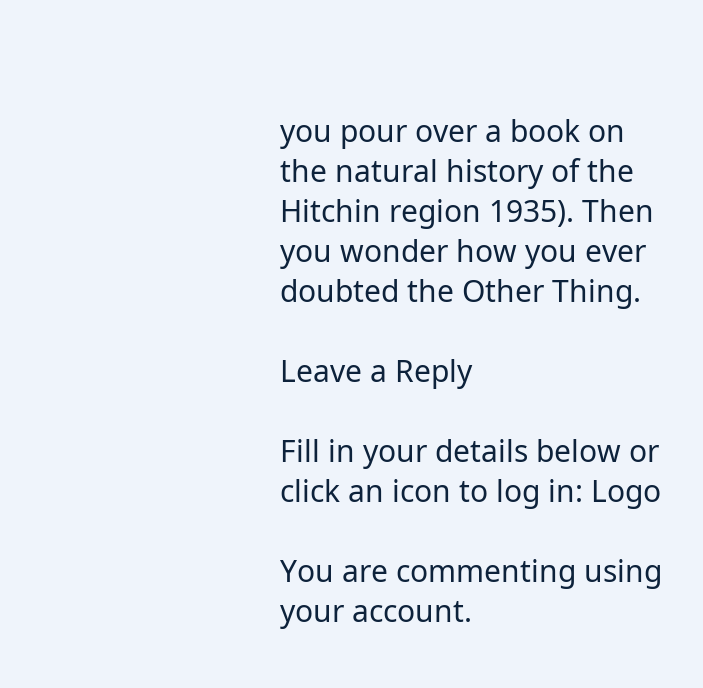you pour over a book on the natural history of the Hitchin region 1935). Then you wonder how you ever doubted the Other Thing.

Leave a Reply

Fill in your details below or click an icon to log in: Logo

You are commenting using your account.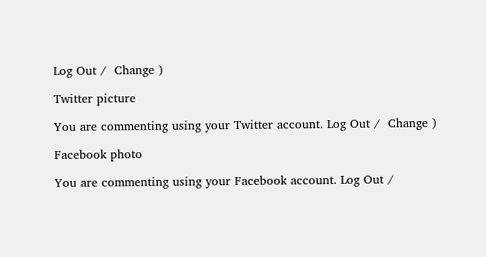Log Out /  Change )

Twitter picture

You are commenting using your Twitter account. Log Out /  Change )

Facebook photo

You are commenting using your Facebook account. Log Out /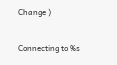Change )

Connecting to %s